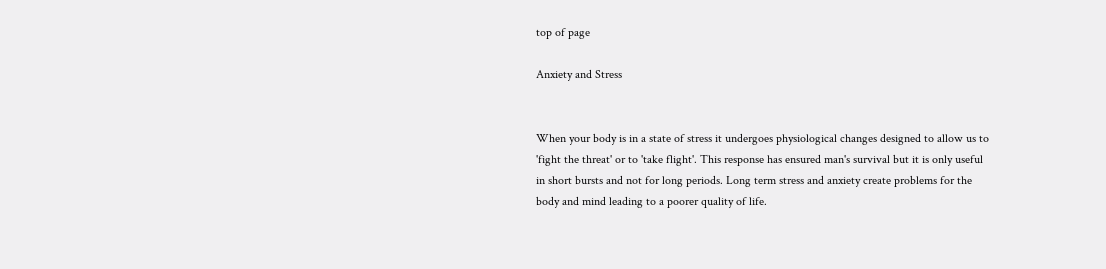top of page

Anxiety and Stress


When your body is in a state of stress it undergoes physiological changes designed to allow us to 'fight the threat' or to 'take flight'. This response has ensured man's survival but it is only useful in short bursts and not for long periods. Long term stress and anxiety create problems for the body and mind leading to a poorer quality of life.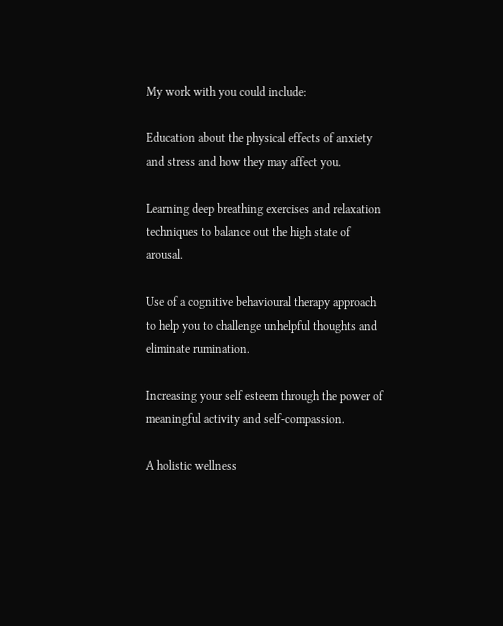My work with you could include:

Education about the physical effects of anxiety and stress and how they may affect you.

Learning deep breathing exercises and relaxation techniques to balance out the high state of arousal.

Use of a cognitive behavioural therapy approach to help you to challenge unhelpful thoughts and eliminate rumination.

Increasing your self esteem through the power of meaningful activity and self-compassion.

A holistic wellness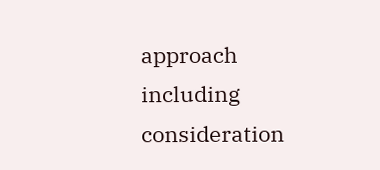approach including consideration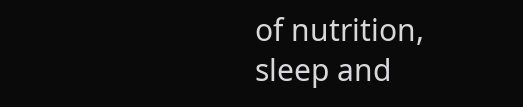of nutrition, sleep and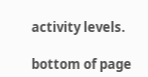activity levels.

bottom of page